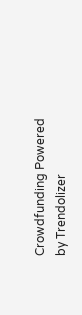Crowdfunding Powered by Trendolizer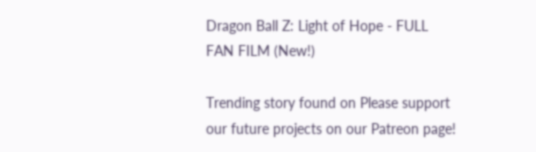Dragon Ball Z: Light of Hope - FULL FAN FILM (New!)

Trending story found on Please support our future projects on our Patreon page!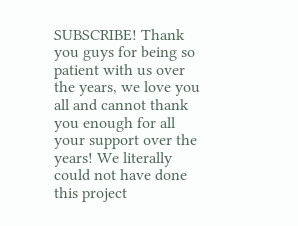SUBSCRIBE! Thank you guys for being so patient with us over the years, we love you all and cannot thank you enough for all your support over the years! We literally could not have done this project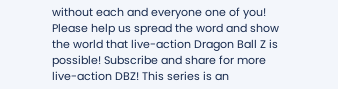without each and everyone one of you! Please help us spread the word and show the world that live-action Dragon Ball Z is possible! Subscribe and share for more live-action DBZ! This series is an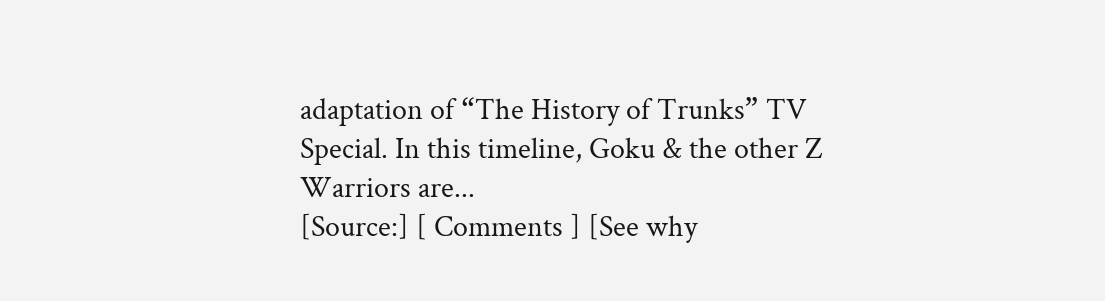adaptation of “The History of Trunks” TV Special. In this timeline, Goku & the other Z Warriors are...
[Source:] [ Comments ] [See why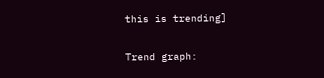this is trending]

Trend graph: